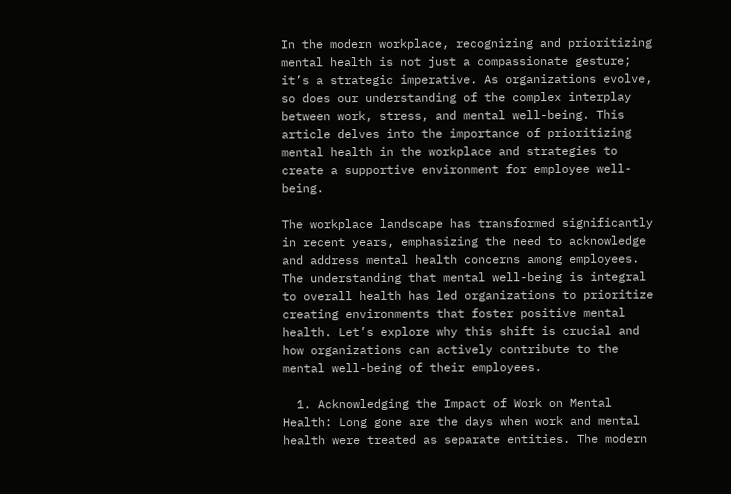In the modern workplace, recognizing and prioritizing mental health is not just a compassionate gesture; it’s a strategic imperative. As organizations evolve, so does our understanding of the complex interplay between work, stress, and mental well-being. This article delves into the importance of prioritizing mental health in the workplace and strategies to create a supportive environment for employee well-being.

The workplace landscape has transformed significantly in recent years, emphasizing the need to acknowledge and address mental health concerns among employees. The understanding that mental well-being is integral to overall health has led organizations to prioritize creating environments that foster positive mental health. Let’s explore why this shift is crucial and how organizations can actively contribute to the mental well-being of their employees.

  1. Acknowledging the Impact of Work on Mental Health: Long gone are the days when work and mental health were treated as separate entities. The modern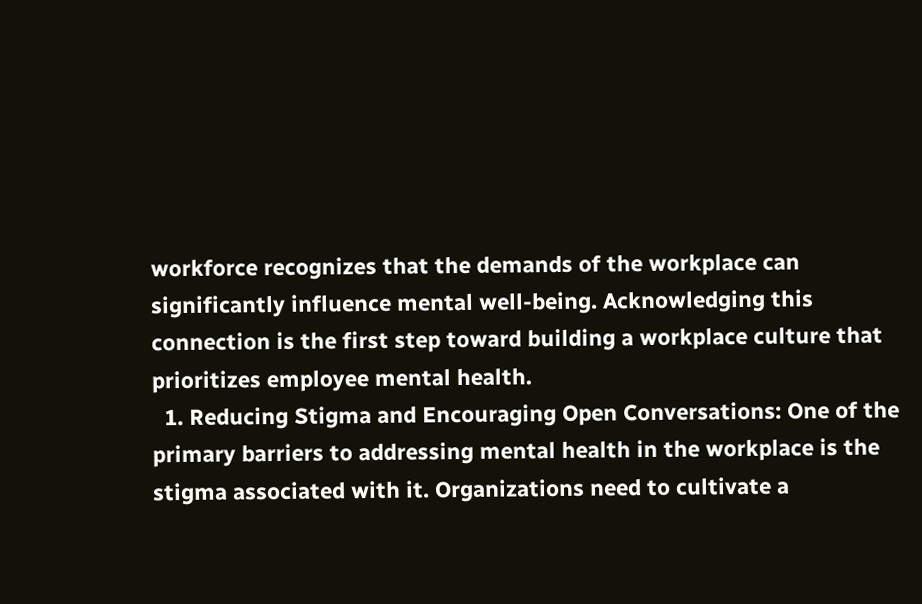workforce recognizes that the demands of the workplace can significantly influence mental well-being. Acknowledging this connection is the first step toward building a workplace culture that prioritizes employee mental health.
  1. Reducing Stigma and Encouraging Open Conversations: One of the primary barriers to addressing mental health in the workplace is the stigma associated with it. Organizations need to cultivate a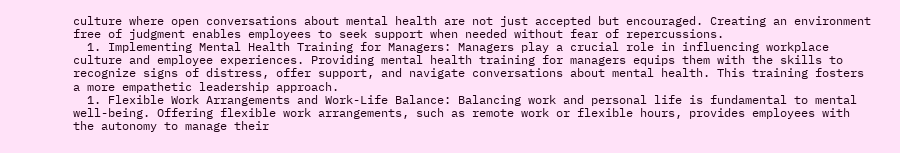culture where open conversations about mental health are not just accepted but encouraged. Creating an environment free of judgment enables employees to seek support when needed without fear of repercussions.
  1. Implementing Mental Health Training for Managers: Managers play a crucial role in influencing workplace culture and employee experiences. Providing mental health training for managers equips them with the skills to recognize signs of distress, offer support, and navigate conversations about mental health. This training fosters a more empathetic leadership approach.
  1. Flexible Work Arrangements and Work-Life Balance: Balancing work and personal life is fundamental to mental well-being. Offering flexible work arrangements, such as remote work or flexible hours, provides employees with the autonomy to manage their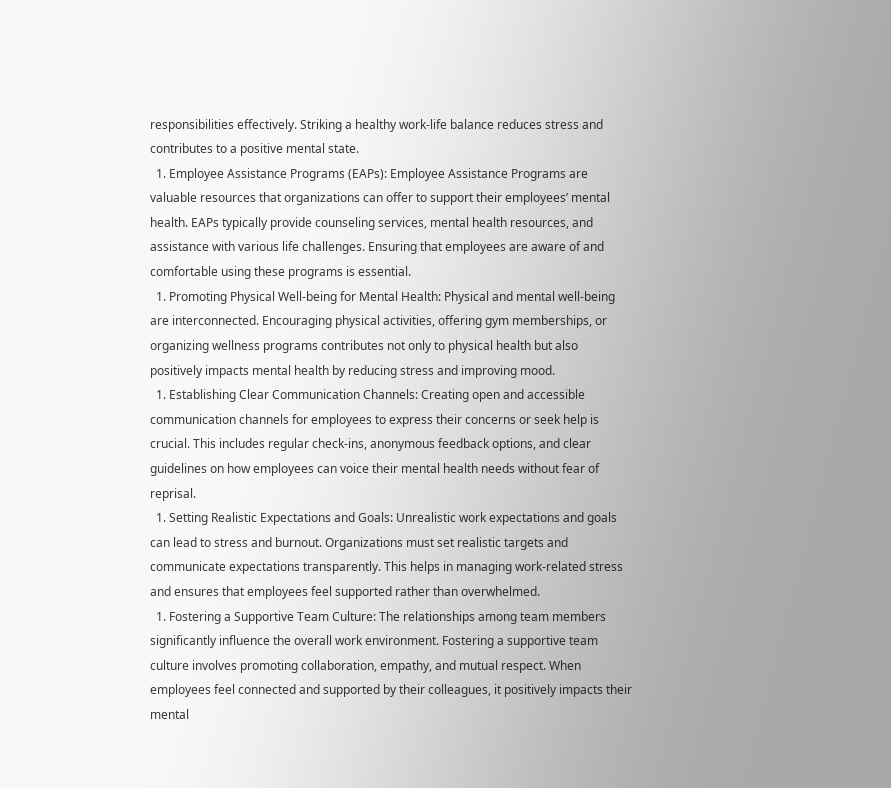responsibilities effectively. Striking a healthy work-life balance reduces stress and contributes to a positive mental state.
  1. Employee Assistance Programs (EAPs): Employee Assistance Programs are valuable resources that organizations can offer to support their employees’ mental health. EAPs typically provide counseling services, mental health resources, and assistance with various life challenges. Ensuring that employees are aware of and comfortable using these programs is essential.
  1. Promoting Physical Well-being for Mental Health: Physical and mental well-being are interconnected. Encouraging physical activities, offering gym memberships, or organizing wellness programs contributes not only to physical health but also positively impacts mental health by reducing stress and improving mood.
  1. Establishing Clear Communication Channels: Creating open and accessible communication channels for employees to express their concerns or seek help is crucial. This includes regular check-ins, anonymous feedback options, and clear guidelines on how employees can voice their mental health needs without fear of reprisal.
  1. Setting Realistic Expectations and Goals: Unrealistic work expectations and goals can lead to stress and burnout. Organizations must set realistic targets and communicate expectations transparently. This helps in managing work-related stress and ensures that employees feel supported rather than overwhelmed.
  1. Fostering a Supportive Team Culture: The relationships among team members significantly influence the overall work environment. Fostering a supportive team culture involves promoting collaboration, empathy, and mutual respect. When employees feel connected and supported by their colleagues, it positively impacts their mental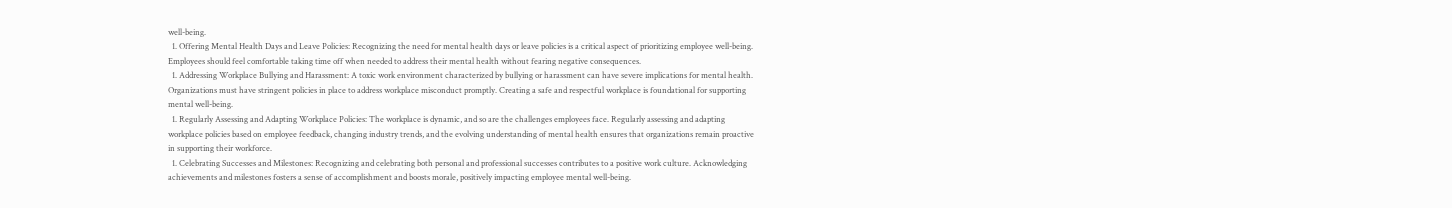well-being.
  1. Offering Mental Health Days and Leave Policies: Recognizing the need for mental health days or leave policies is a critical aspect of prioritizing employee well-being. Employees should feel comfortable taking time off when needed to address their mental health without fearing negative consequences.
  1. Addressing Workplace Bullying and Harassment: A toxic work environment characterized by bullying or harassment can have severe implications for mental health. Organizations must have stringent policies in place to address workplace misconduct promptly. Creating a safe and respectful workplace is foundational for supporting mental well-being.
  1. Regularly Assessing and Adapting Workplace Policies: The workplace is dynamic, and so are the challenges employees face. Regularly assessing and adapting workplace policies based on employee feedback, changing industry trends, and the evolving understanding of mental health ensures that organizations remain proactive in supporting their workforce.
  1. Celebrating Successes and Milestones: Recognizing and celebrating both personal and professional successes contributes to a positive work culture. Acknowledging achievements and milestones fosters a sense of accomplishment and boosts morale, positively impacting employee mental well-being.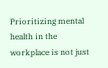Prioritizing mental health in the workplace is not just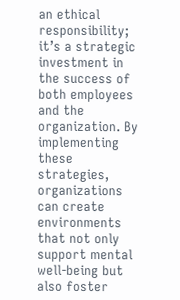an ethical responsibility; it’s a strategic investment in the success of both employees and the organization. By implementing these strategies, organizations can create environments that not only support mental well-being but also foster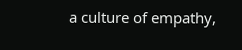a culture of empathy,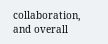collaboration, and overall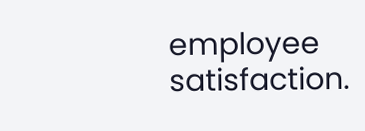employee satisfaction.